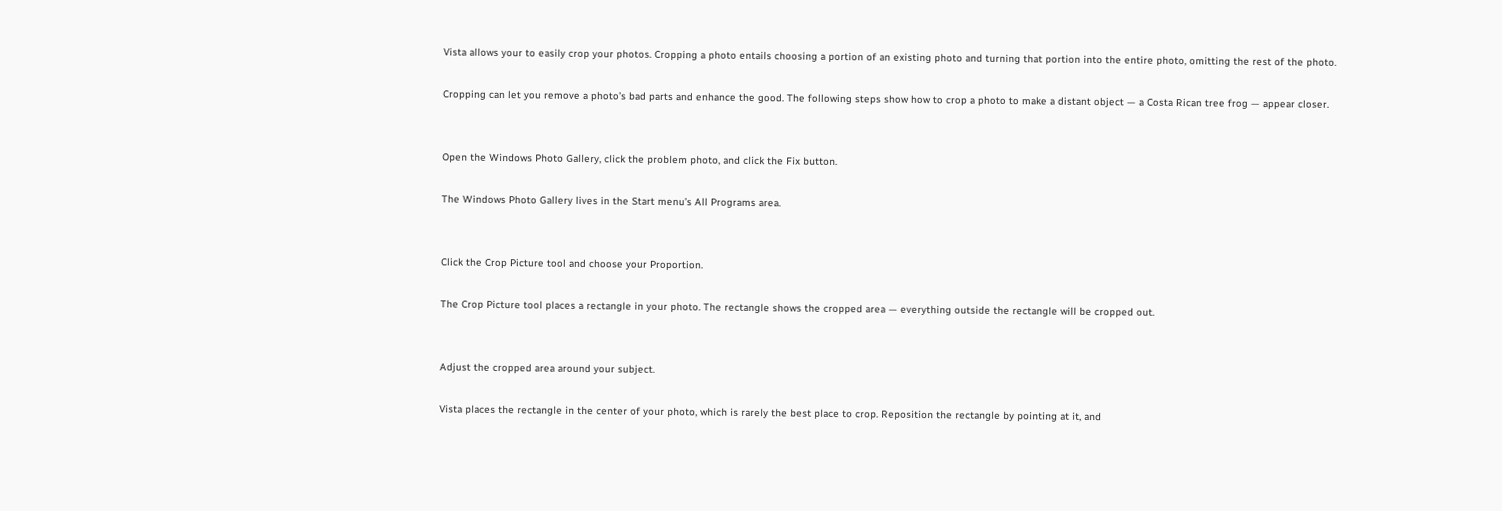Vista allows your to easily crop your photos. Cropping a photo entails choosing a portion of an existing photo and turning that portion into the entire photo, omitting the rest of the photo.

Cropping can let you remove a photo’s bad parts and enhance the good. The following steps show how to crop a photo to make a distant object — a Costa Rican tree frog — appear closer.


Open the Windows Photo Gallery, click the problem photo, and click the Fix button.

The Windows Photo Gallery lives in the Start menu’s All Programs area.


Click the Crop Picture tool and choose your Proportion.

The Crop Picture tool places a rectangle in your photo. The rectangle shows the cropped area — everything outside the rectangle will be cropped out.


Adjust the cropped area around your subject.

Vista places the rectangle in the center of your photo, which is rarely the best place to crop. Reposition the rectangle by pointing at it, and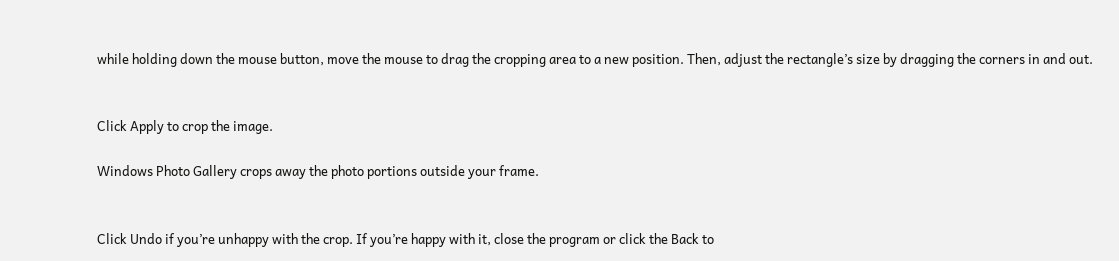while holding down the mouse button, move the mouse to drag the cropping area to a new position. Then, adjust the rectangle’s size by dragging the corners in and out.


Click Apply to crop the image.

Windows Photo Gallery crops away the photo portions outside your frame.


Click Undo if you’re unhappy with the crop. If you’re happy with it, close the program or click the Back to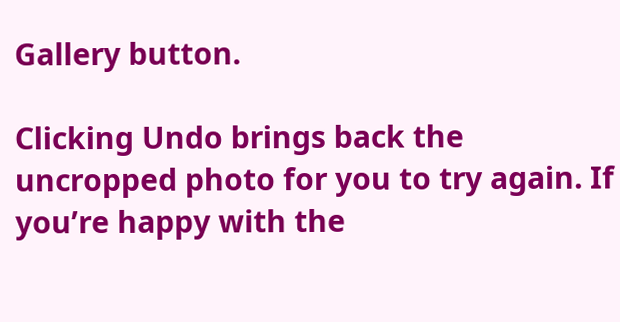Gallery button.

Clicking Undo brings back the uncropped photo for you to try again. If you’re happy with the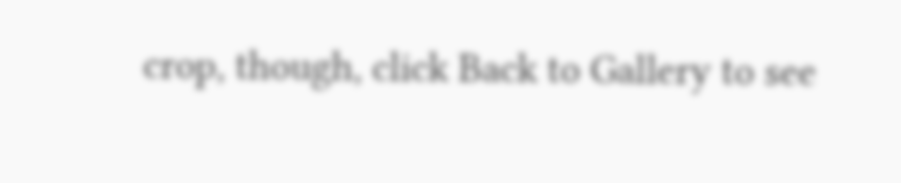crop, though, click Back to Gallery to see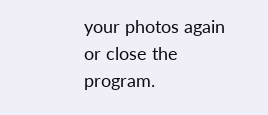your photos again or close the program.